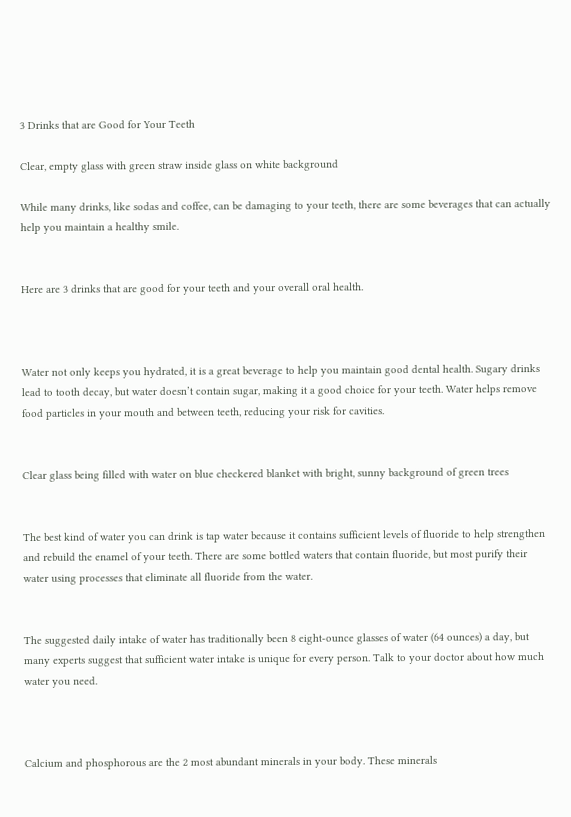3 Drinks that are Good for Your Teeth

Clear, empty glass with green straw inside glass on white background

While many drinks, like sodas and coffee, can be damaging to your teeth, there are some beverages that can actually help you maintain a healthy smile.


Here are 3 drinks that are good for your teeth and your overall oral health.



Water not only keeps you hydrated, it is a great beverage to help you maintain good dental health. Sugary drinks lead to tooth decay, but water doesn’t contain sugar, making it a good choice for your teeth. Water helps remove food particles in your mouth and between teeth, reducing your risk for cavities.


Clear glass being filled with water on blue checkered blanket with bright, sunny background of green trees


The best kind of water you can drink is tap water because it contains sufficient levels of fluoride to help strengthen and rebuild the enamel of your teeth. There are some bottled waters that contain fluoride, but most purify their water using processes that eliminate all fluoride from the water.


The suggested daily intake of water has traditionally been 8 eight-ounce glasses of water (64 ounces) a day, but many experts suggest that sufficient water intake is unique for every person. Talk to your doctor about how much water you need.



Calcium and phosphorous are the 2 most abundant minerals in your body. These minerals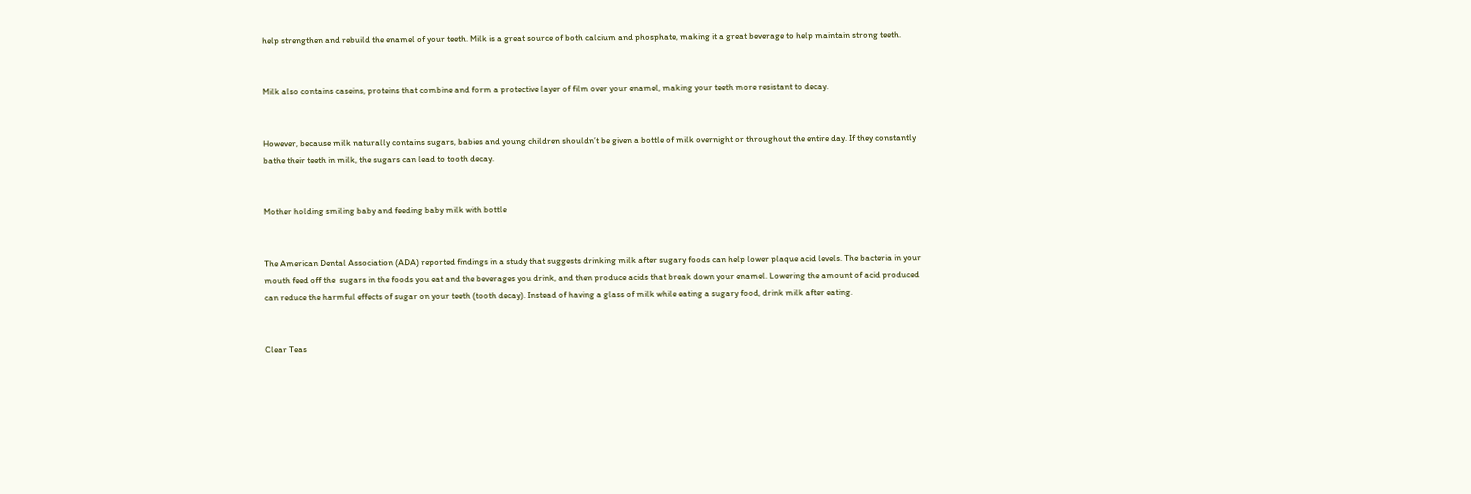help strengthen and rebuild the enamel of your teeth. Milk is a great source of both calcium and phosphate, making it a great beverage to help maintain strong teeth.


Milk also contains caseins, proteins that combine and form a protective layer of film over your enamel, making your teeth more resistant to decay.


However, because milk naturally contains sugars, babies and young children shouldn’t be given a bottle of milk overnight or throughout the entire day. If they constantly bathe their teeth in milk, the sugars can lead to tooth decay.


Mother holding smiling baby and feeding baby milk with bottle


The American Dental Association (ADA) reported findings in a study that suggests drinking milk after sugary foods can help lower plaque acid levels. The bacteria in your mouth feed off the  sugars in the foods you eat and the beverages you drink, and then produce acids that break down your enamel. Lowering the amount of acid produced can reduce the harmful effects of sugar on your teeth (tooth decay). Instead of having a glass of milk while eating a sugary food, drink milk after eating.


Clear Teas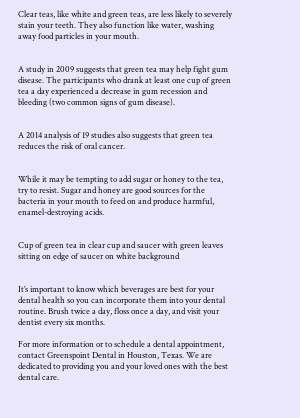Clear teas, like white and green teas, are less likely to severely stain your teeth. They also function like water, washing away food particles in your mouth.


A study in 2009 suggests that green tea may help fight gum disease. The participants who drank at least one cup of green tea a day experienced a decrease in gum recession and bleeding (two common signs of gum disease).


A 2014 analysis of 19 studies also suggests that green tea reduces the risk of oral cancer.


While it may be tempting to add sugar or honey to the tea, try to resist. Sugar and honey are good sources for the bacteria in your mouth to feed on and produce harmful, enamel-destroying acids.


Cup of green tea in clear cup and saucer with green leaves sitting on edge of saucer on white background


It’s important to know which beverages are best for your dental health so you can incorporate them into your dental routine. Brush twice a day, floss once a day, and visit your dentist every six months.

For more information or to schedule a dental appointment, contact Greenspoint Dental in Houston, Texas. We are dedicated to providing you and your loved ones with the best dental care.